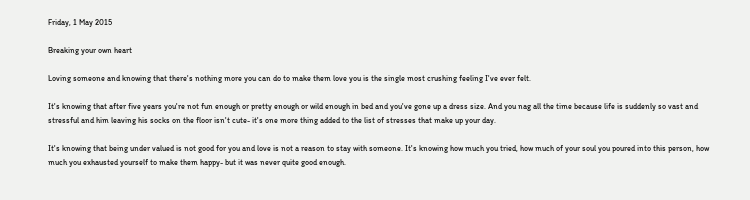Friday, 1 May 2015

Breaking your own heart

Loving someone and knowing that there's nothing more you can do to make them love you is the single most crushing feeling I've ever felt.

It's knowing that after five years you're not fun enough or pretty enough or wild enough in bed and you've gone up a dress size. And you nag all the time because life is suddenly so vast and stressful and him leaving his socks on the floor isn't cute- it's one more thing added to the list of stresses that make up your day.

It's knowing that being under valued is not good for you and love is not a reason to stay with someone. It's knowing how much you tried, how much of your soul you poured into this person, how much you exhausted yourself to make them happy- but it was never quite good enough.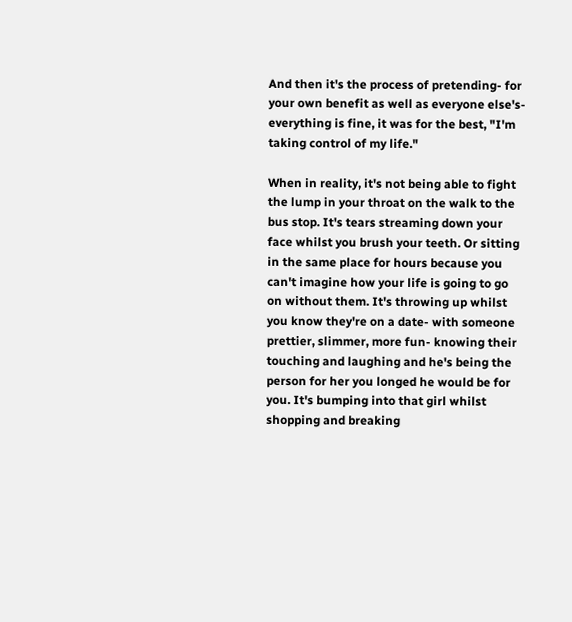And then it's the process of pretending- for your own benefit as well as everyone else's- everything is fine, it was for the best, "I'm taking control of my life."

When in reality, it's not being able to fight the lump in your throat on the walk to the bus stop. It's tears streaming down your face whilst you brush your teeth. Or sitting in the same place for hours because you can't imagine how your life is going to go on without them. It's throwing up whilst you know they're on a date- with someone prettier, slimmer, more fun- knowing their touching and laughing and he's being the person for her you longed he would be for you. It's bumping into that girl whilst shopping and breaking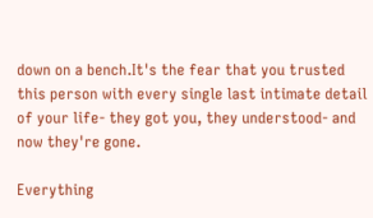down on a bench.It's the fear that you trusted this person with every single last intimate detail of your life- they got you, they understood- and now they're gone.

Everything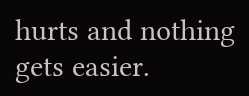hurts and nothing gets easier.